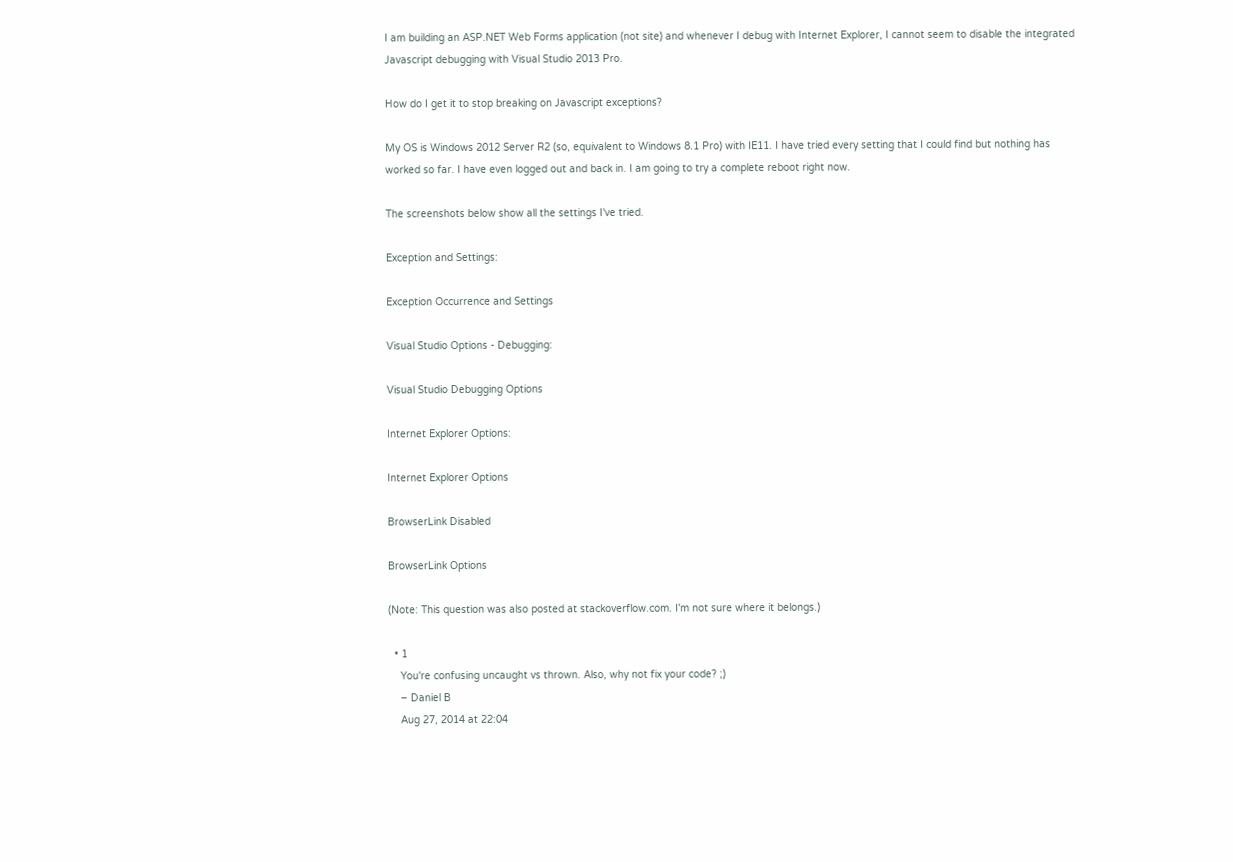I am building an ASP.NET Web Forms application (not site) and whenever I debug with Internet Explorer, I cannot seem to disable the integrated Javascript debugging with Visual Studio 2013 Pro.

How do I get it to stop breaking on Javascript exceptions?

My OS is Windows 2012 Server R2 (so, equivalent to Windows 8.1 Pro) with IE11. I have tried every setting that I could find but nothing has worked so far. I have even logged out and back in. I am going to try a complete reboot right now.

The screenshots below show all the settings I've tried.

Exception and Settings:

Exception Occurrence and Settings

Visual Studio Options - Debugging:

Visual Studio Debugging Options

Internet Explorer Options:

Internet Explorer Options

BrowserLink Disabled

BrowserLink Options

(Note: This question was also posted at stackoverflow.com. I'm not sure where it belongs.)

  • 1
    You're confusing uncaught vs thrown. Also, why not fix your code? ;)
    – Daniel B
    Aug 27, 2014 at 22:04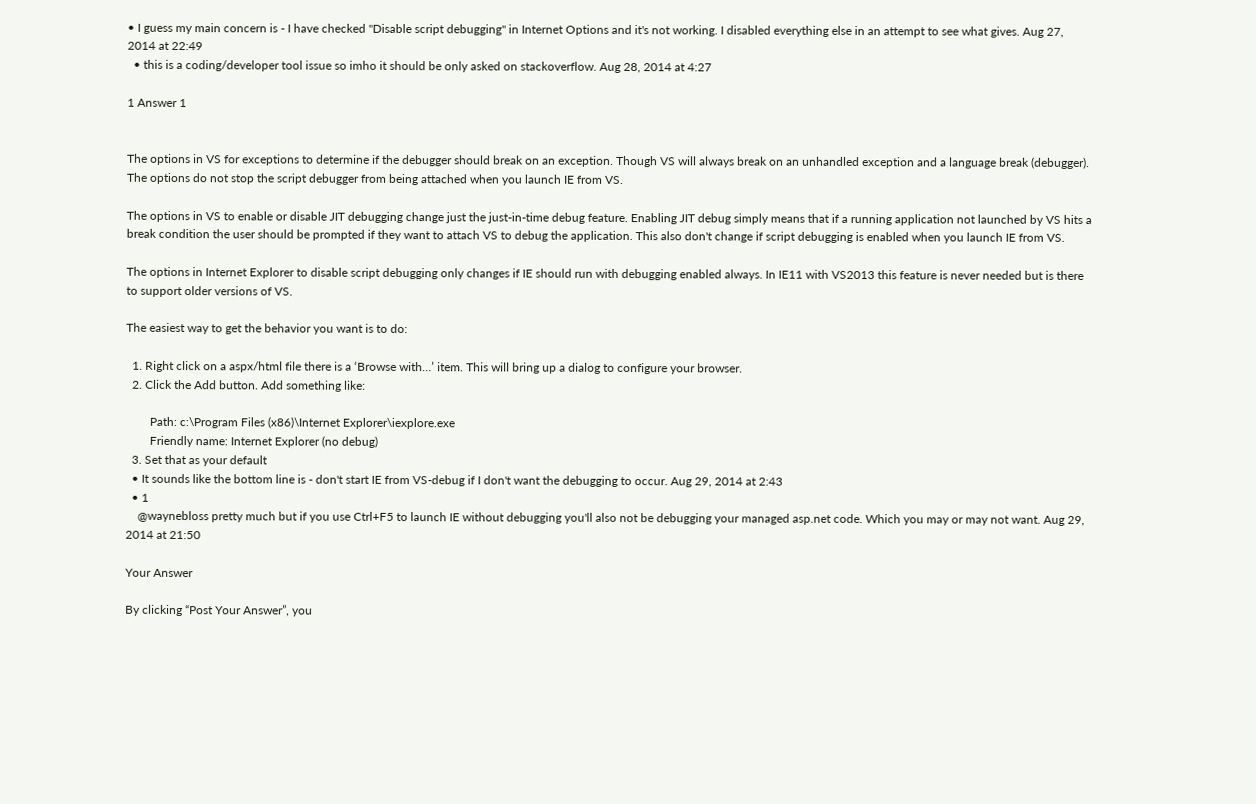• I guess my main concern is - I have checked "Disable script debugging" in Internet Options and it's not working. I disabled everything else in an attempt to see what gives. Aug 27, 2014 at 22:49
  • this is a coding/developer tool issue so imho it should be only asked on stackoverflow. Aug 28, 2014 at 4:27

1 Answer 1


The options in VS for exceptions to determine if the debugger should break on an exception. Though VS will always break on an unhandled exception and a language break (debugger). The options do not stop the script debugger from being attached when you launch IE from VS.

The options in VS to enable or disable JIT debugging change just the just-in-time debug feature. Enabling JIT debug simply means that if a running application not launched by VS hits a break condition the user should be prompted if they want to attach VS to debug the application. This also don't change if script debugging is enabled when you launch IE from VS.

The options in Internet Explorer to disable script debugging only changes if IE should run with debugging enabled always. In IE11 with VS2013 this feature is never needed but is there to support older versions of VS.

The easiest way to get the behavior you want is to do:

  1. Right click on a aspx/html file there is a ‘Browse with…’ item. This will bring up a dialog to configure your browser.
  2. Click the Add button. Add something like:

        Path: c:\Program Files (x86)\Internet Explorer\iexplore.exe
        Friendly name: Internet Explorer (no debug)
  3. Set that as your default
  • It sounds like the bottom line is - don't start IE from VS-debug if I don't want the debugging to occur. Aug 29, 2014 at 2:43
  • 1
    @waynebloss pretty much but if you use Ctrl+F5 to launch IE without debugging you'll also not be debugging your managed asp.net code. Which you may or may not want. Aug 29, 2014 at 21:50

Your Answer

By clicking “Post Your Answer”, you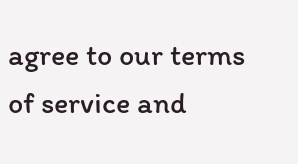agree to our terms of service and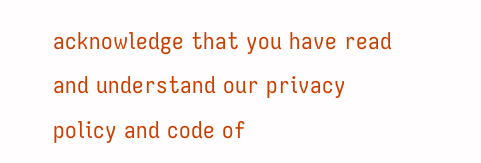acknowledge that you have read and understand our privacy policy and code of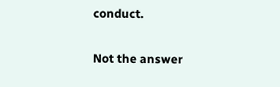conduct.

Not the answer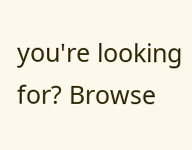you're looking for? Browse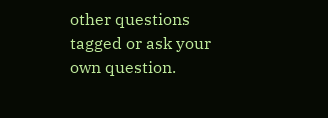other questions tagged or ask your own question.